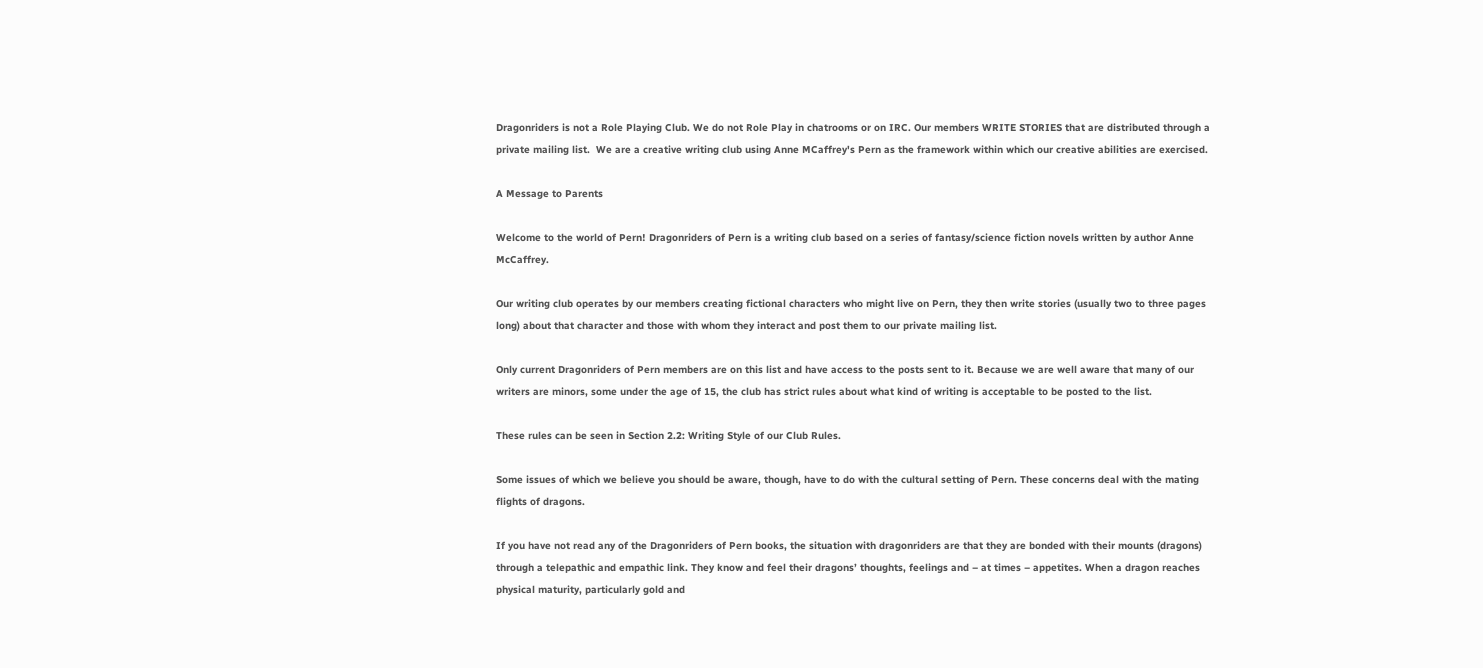Dragonriders is not a Role Playing Club. We do not Role Play in chatrooms or on IRC. Our members WRITE STORIES that are distributed through a private mailing list.  We are a creative writing club using Anne MCaffrey's Pern as the framework within which our creative abilities are exercised.

A Message to Parents

Welcome to the world of Pern! Dragonriders of Pern is a writing club based on a series of fantasy/science fiction novels written by author Anne McCaffrey.

Our writing club operates by our members creating fictional characters who might live on Pern, they then write stories (usually two to three pages long) about that character and those with whom they interact and post them to our private mailing list.

Only current Dragonriders of Pern members are on this list and have access to the posts sent to it. Because we are well aware that many of our writers are minors, some under the age of 15, the club has strict rules about what kind of writing is acceptable to be posted to the list.

These rules can be seen in Section 2.2: Writing Style of our Club Rules.

Some issues of which we believe you should be aware, though, have to do with the cultural setting of Pern. These concerns deal with the mating flights of dragons.

If you have not read any of the Dragonriders of Pern books, the situation with dragonriders are that they are bonded with their mounts (dragons) through a telepathic and empathic link. They know and feel their dragons’ thoughts, feelings and – at times – appetites. When a dragon reaches physical maturity, particularly gold and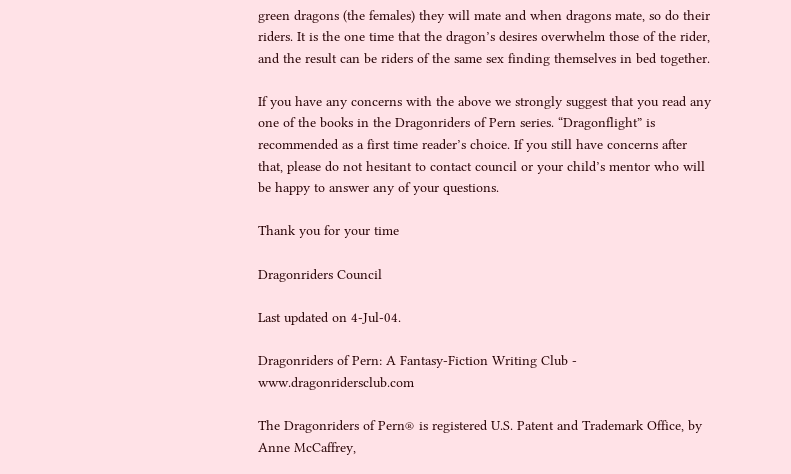green dragons (the females) they will mate and when dragons mate, so do their riders. It is the one time that the dragon’s desires overwhelm those of the rider, and the result can be riders of the same sex finding themselves in bed together.

If you have any concerns with the above we strongly suggest that you read any one of the books in the Dragonriders of Pern series. “Dragonflight” is recommended as a first time reader’s choice. If you still have concerns after that, please do not hesitant to contact council or your child’s mentor who will be happy to answer any of your questions.

Thank you for your time

Dragonriders Council

Last updated on 4-Jul-04.

Dragonriders of Pern: A Fantasy-Fiction Writing Club - www.dragonridersclub.com

The Dragonriders of Pern® is registered U.S. Patent and Trademark Office, by Anne McCaffrey,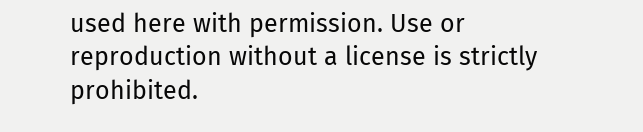used here with permission. Use or reproduction without a license is strictly prohibited.